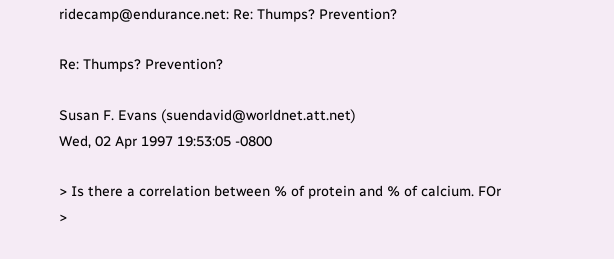ridecamp@endurance.net: Re: Thumps? Prevention?

Re: Thumps? Prevention?

Susan F. Evans (suendavid@worldnet.att.net)
Wed, 02 Apr 1997 19:53:05 -0800

> Is there a correlation between % of protein and % of calcium. FOr
>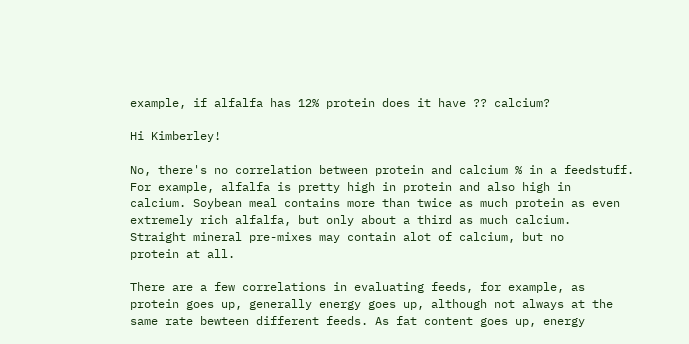example, if alfalfa has 12% protein does it have ?? calcium?

Hi Kimberley!

No, there's no correlation between protein and calcium % in a feedstuff.
For example, alfalfa is pretty high in protein and also high in
calcium. Soybean meal contains more than twice as much protein as even
extremely rich alfalfa, but only about a third as much calcium.
Straight mineral pre-mixes may contain alot of calcium, but no
protein at all.

There are a few correlations in evaluating feeds, for example, as
protein goes up, generally energy goes up, although not always at the
same rate bewteen different feeds. As fat content goes up, energy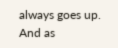always goes up. And as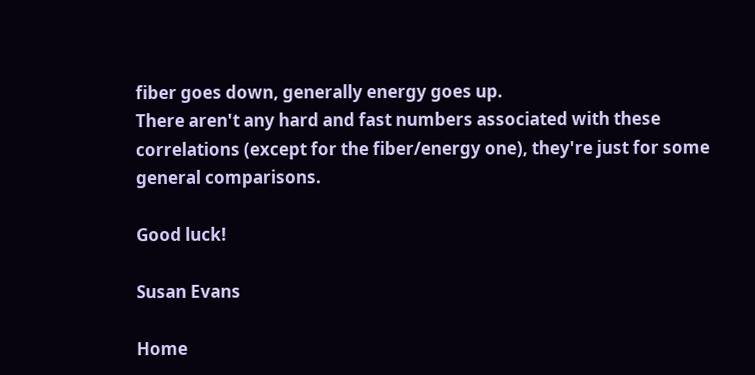fiber goes down, generally energy goes up.
There aren't any hard and fast numbers associated with these
correlations (except for the fiber/energy one), they're just for some
general comparisons.

Good luck!

Susan Evans

Home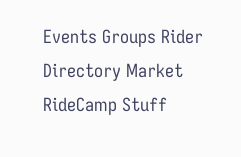Events Groups Rider Directory Market RideCamp Stuff